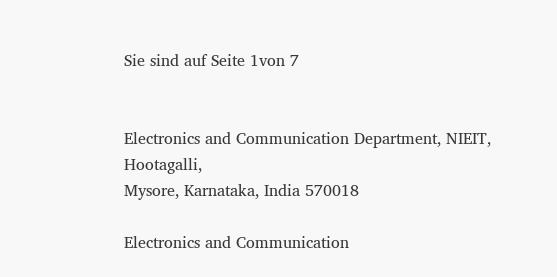Sie sind auf Seite 1von 7


Electronics and Communication Department, NIEIT, Hootagalli,
Mysore, Karnataka, India 570018

Electronics and Communication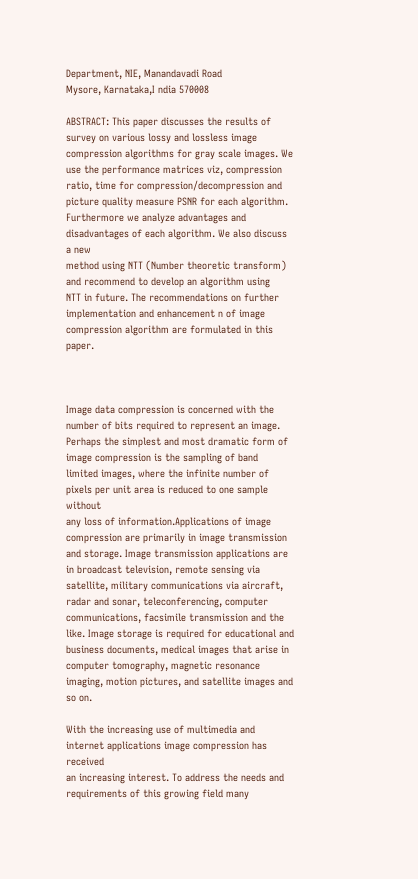Department, NIE, Manandavadi Road
Mysore, Karnataka,I ndia 570008

ABSTRACT: This paper discusses the results of survey on various lossy and lossless image
compression algorithms for gray scale images. We use the performance matrices viz, compression
ratio, time for compression/decompression and picture quality measure PSNR for each algorithm.
Furthermore we analyze advantages and disadvantages of each algorithm. We also discuss a new
method using NTT (Number theoretic transform) and recommend to develop an algorithm using
NTT in future. The recommendations on further implementation and enhancement n of image
compression algorithm are formulated in this paper.



Image data compression is concerned with the number of bits required to represent an image.
Perhaps the simplest and most dramatic form of image compression is the sampling of band
limited images, where the infinite number of pixels per unit area is reduced to one sample without
any loss of information.Applications of image compression are primarily in image transmission
and storage. Image transmission applications are in broadcast television, remote sensing via
satellite, military communications via aircraft, radar and sonar, teleconferencing, computer
communications, facsimile transmission and the like. Image storage is required for educational and
business documents, medical images that arise in computer tomography, magnetic resonance
imaging, motion pictures, and satellite images and so on.

With the increasing use of multimedia and internet applications image compression has received
an increasing interest. To address the needs and requirements of this growing field many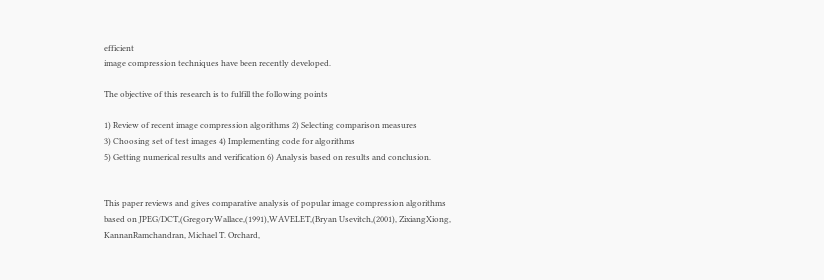efficient
image compression techniques have been recently developed.

The objective of this research is to fulfill the following points

1) Review of recent image compression algorithms 2) Selecting comparison measures
3) Choosing set of test images 4) Implementing code for algorithms
5) Getting numerical results and verification 6) Analysis based on results and conclusion.


This paper reviews and gives comparative analysis of popular image compression algorithms
based on JPEG/DCT,(GregoryWallace,(1991),WAVELET,(Bryan Usevitch,(2001), ZixiangXiong,
KannanRamchandran, Michael T. Orchard,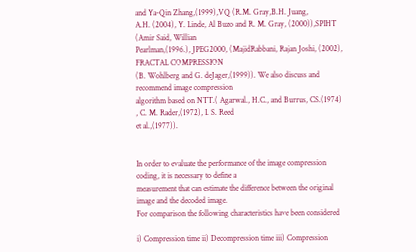and Ya-Qin Zhang,(1999),VQ (R.M. Gray,B.H. Juang,
A.H. (2004), Y. Linde, Al Buzo and R. M. Gray, (2000)),SPIHT (Amir Said, Willian
Pearlman,(1996.), JPEG2000, (MajidRabbani, Rajan Joshi, (2002), FRACTAL COMPRESSION
(B. Wohlberg and G. deJager,(1999)). We also discuss and recommend image compression
algorithm based on NTT.( Agarwal., H.C., and Burrus, CS.(1974) , C. M. Rader,(1972), I. S. Reed
et al.,(1977)).


In order to evaluate the performance of the image compression coding, it is necessary to define a
measurement that can estimate the difference between the original image and the decoded image.
For comparison the following characteristics have been considered

i) Compression time ii) Decompression time iii) Compression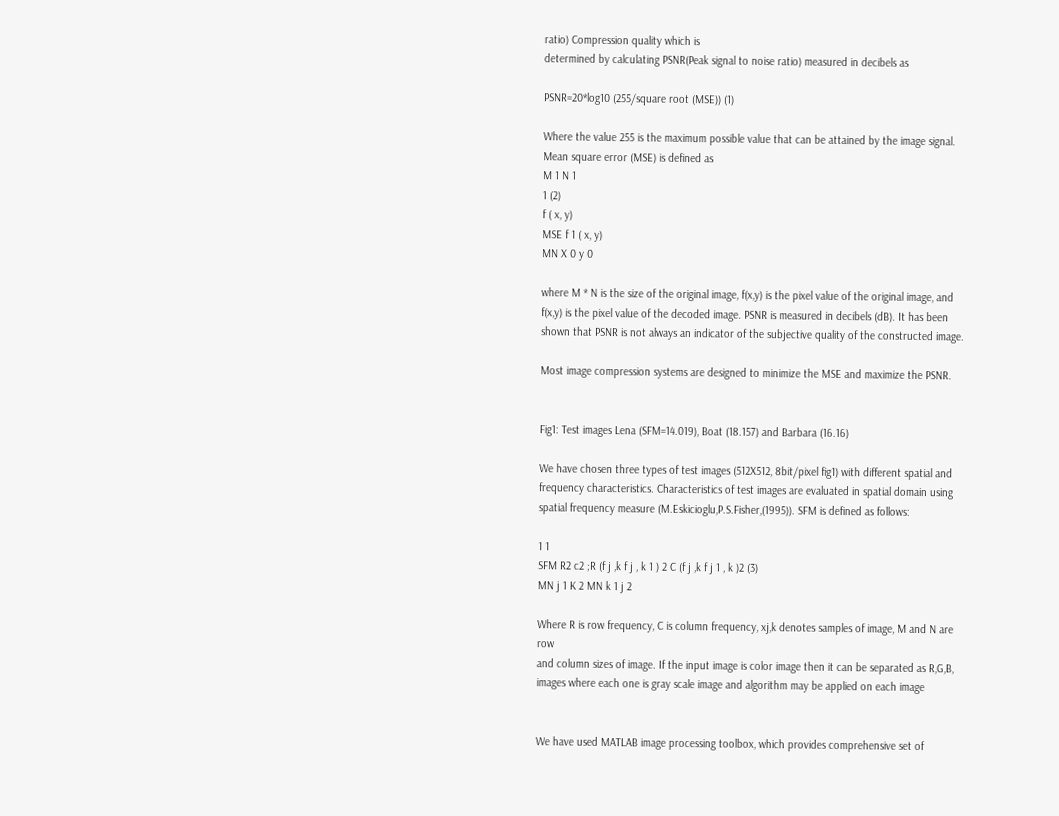ratio) Compression quality which is
determined by calculating PSNR(Peak signal to noise ratio) measured in decibels as

PSNR=20*log10 (255/square root (MSE)) (1)

Where the value 255 is the maximum possible value that can be attained by the image signal.
Mean square error (MSE) is defined as
M 1 N 1
1 (2)
f ( x, y)
MSE f 1 ( x, y)
MN X 0 y 0

where M * N is the size of the original image, f(x,y) is the pixel value of the original image, and
f(x,y) is the pixel value of the decoded image. PSNR is measured in decibels (dB). It has been
shown that PSNR is not always an indicator of the subjective quality of the constructed image.

Most image compression systems are designed to minimize the MSE and maximize the PSNR.


Fig1: Test images Lena (SFM=14.019), Boat (18.157) and Barbara (16.16)

We have chosen three types of test images (512X512, 8bit/pixel fig1) with different spatial and
frequency characteristics. Characteristics of test images are evaluated in spatial domain using
spatial frequency measure (M.Eskicioglu,P.S.Fisher,(1995)). SFM is defined as follows:

1 1
SFM R2 c2 ;R (f j ,k f j , k 1 ) 2 C (f j ,k f j 1 , k )2 (3)
MN j 1 K 2 MN k 1 j 2

Where R is row frequency, C is column frequency, xj,k denotes samples of image, M and N are row
and column sizes of image. If the input image is color image then it can be separated as R,G,B,
images where each one is gray scale image and algorithm may be applied on each image


We have used MATLAB image processing toolbox, which provides comprehensive set of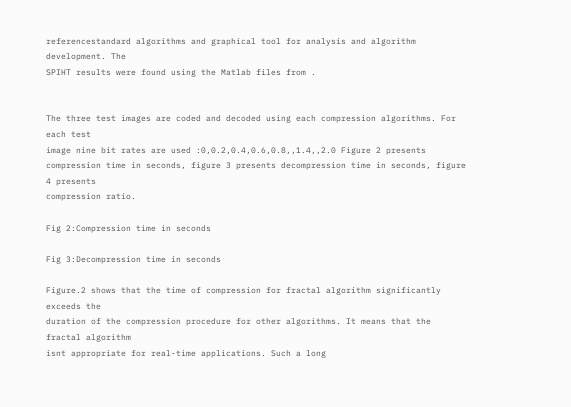referencestandard algorithms and graphical tool for analysis and algorithm development. The
SPIHT results were found using the Matlab files from .


The three test images are coded and decoded using each compression algorithms. For each test
image nine bit rates are used :0,0.2,0.4,0.6,0.8,,1.4,,2.0 Figure 2 presents
compression time in seconds, figure 3 presents decompression time in seconds, figure 4 presents
compression ratio.

Fig 2:Compression time in seconds

Fig 3:Decompression time in seconds

Figure.2 shows that the time of compression for fractal algorithm significantly exceeds the
duration of the compression procedure for other algorithms. It means that the fractal algorithm
isnt appropriate for real-time applications. Such a long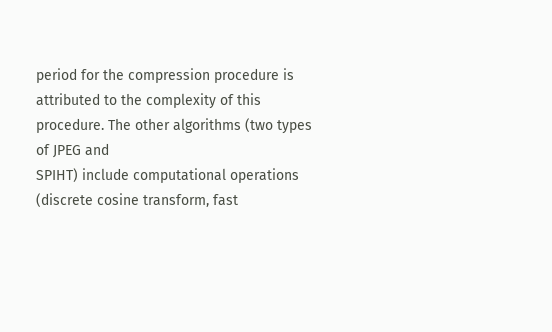period for the compression procedure is
attributed to the complexity of this procedure. The other algorithms (two types of JPEG and
SPIHT) include computational operations (discrete cosine transform, fast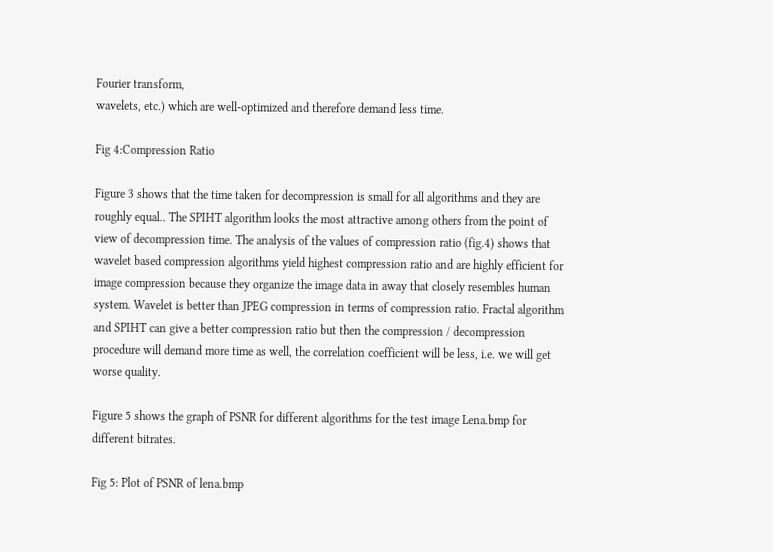Fourier transform,
wavelets, etc.) which are well-optimized and therefore demand less time.

Fig 4:Compression Ratio

Figure 3 shows that the time taken for decompression is small for all algorithms and they are
roughly equal.. The SPIHT algorithm looks the most attractive among others from the point of
view of decompression time. The analysis of the values of compression ratio (fig.4) shows that
wavelet based compression algorithms yield highest compression ratio and are highly efficient for
image compression because they organize the image data in away that closely resembles human
system. Wavelet is better than JPEG compression in terms of compression ratio. Fractal algorithm
and SPIHT can give a better compression ratio but then the compression / decompression
procedure will demand more time as well, the correlation coefficient will be less, i.e. we will get
worse quality.

Figure 5 shows the graph of PSNR for different algorithms for the test image Lena.bmp for
different bitrates.

Fig 5: Plot of PSNR of lena.bmp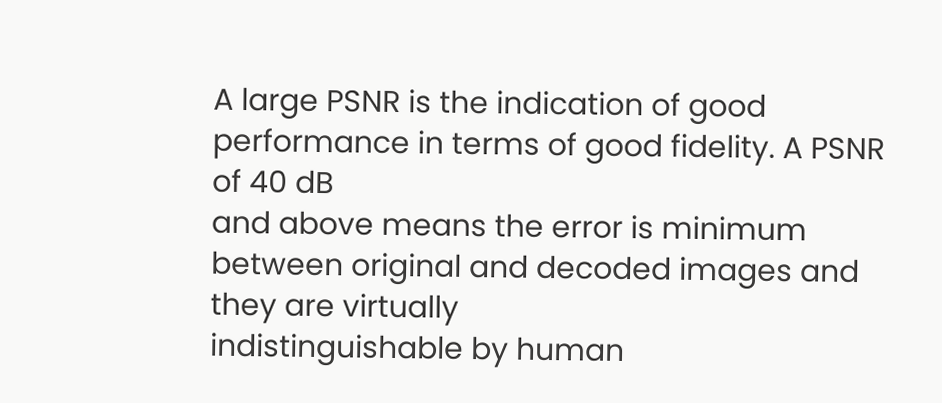A large PSNR is the indication of good performance in terms of good fidelity. A PSNR of 40 dB
and above means the error is minimum between original and decoded images and they are virtually
indistinguishable by human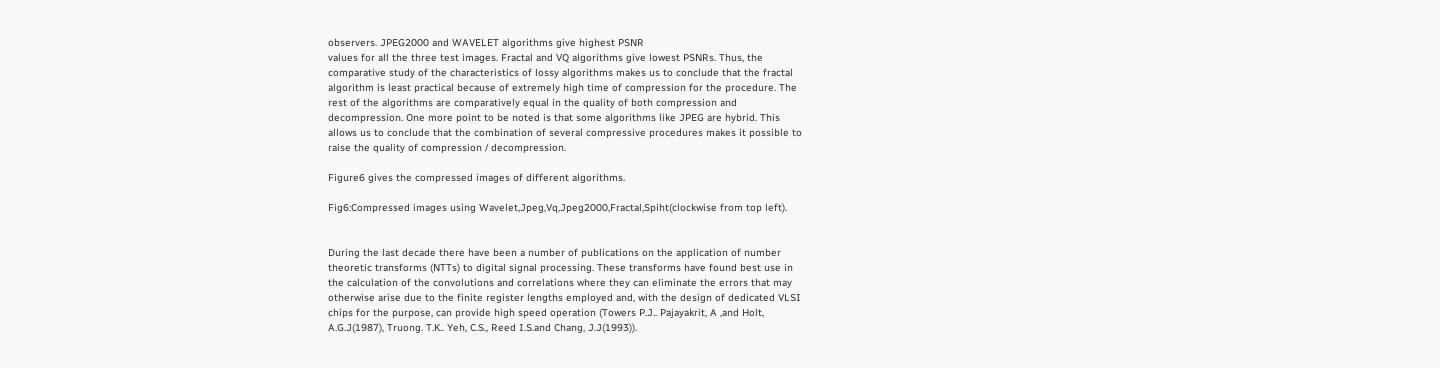observers. JPEG2000 and WAVELET algorithms give highest PSNR
values for all the three test images. Fractal and VQ algorithms give lowest PSNRs. Thus, the
comparative study of the characteristics of lossy algorithms makes us to conclude that the fractal
algorithm is least practical because of extremely high time of compression for the procedure. The
rest of the algorithms are comparatively equal in the quality of both compression and
decompression. One more point to be noted is that some algorithms like JPEG are hybrid. This
allows us to conclude that the combination of several compressive procedures makes it possible to
raise the quality of compression / decompression.

Figure6 gives the compressed images of different algorithms.

Fig6:Compressed images using Wavelet,Jpeg,Vq,Jpeg2000,Fractal,Spiht(clockwise from top left).


During the last decade there have been a number of publications on the application of number
theoretic transforms (NTTs) to digital signal processing. These transforms have found best use in
the calculation of the convolutions and correlations where they can eliminate the errors that may
otherwise arise due to the finite register lengths employed and, with the design of dedicated VLSI
chips for the purpose, can provide high speed operation (Towers P.J.. Pajayakrit, A ,and Holt,
A.G.J(1987), Truong. T.K.. Yeh, C.S., Reed I.S.and Chang, J.J(1993)).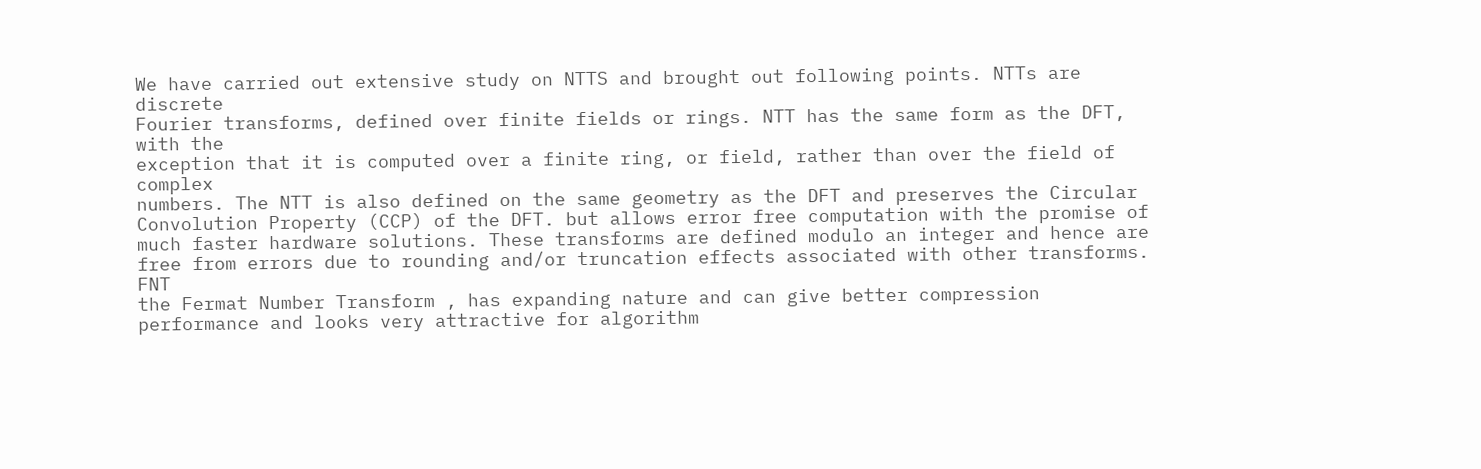We have carried out extensive study on NTTS and brought out following points. NTTs are discrete
Fourier transforms, defined over finite fields or rings. NTT has the same form as the DFT, with the
exception that it is computed over a finite ring, or field, rather than over the field of complex
numbers. The NTT is also defined on the same geometry as the DFT and preserves the Circular
Convolution Property (CCP) of the DFT. but allows error free computation with the promise of
much faster hardware solutions. These transforms are defined modulo an integer and hence are
free from errors due to rounding and/or truncation effects associated with other transforms. FNT
the Fermat Number Transform , has expanding nature and can give better compression
performance and looks very attractive for algorithm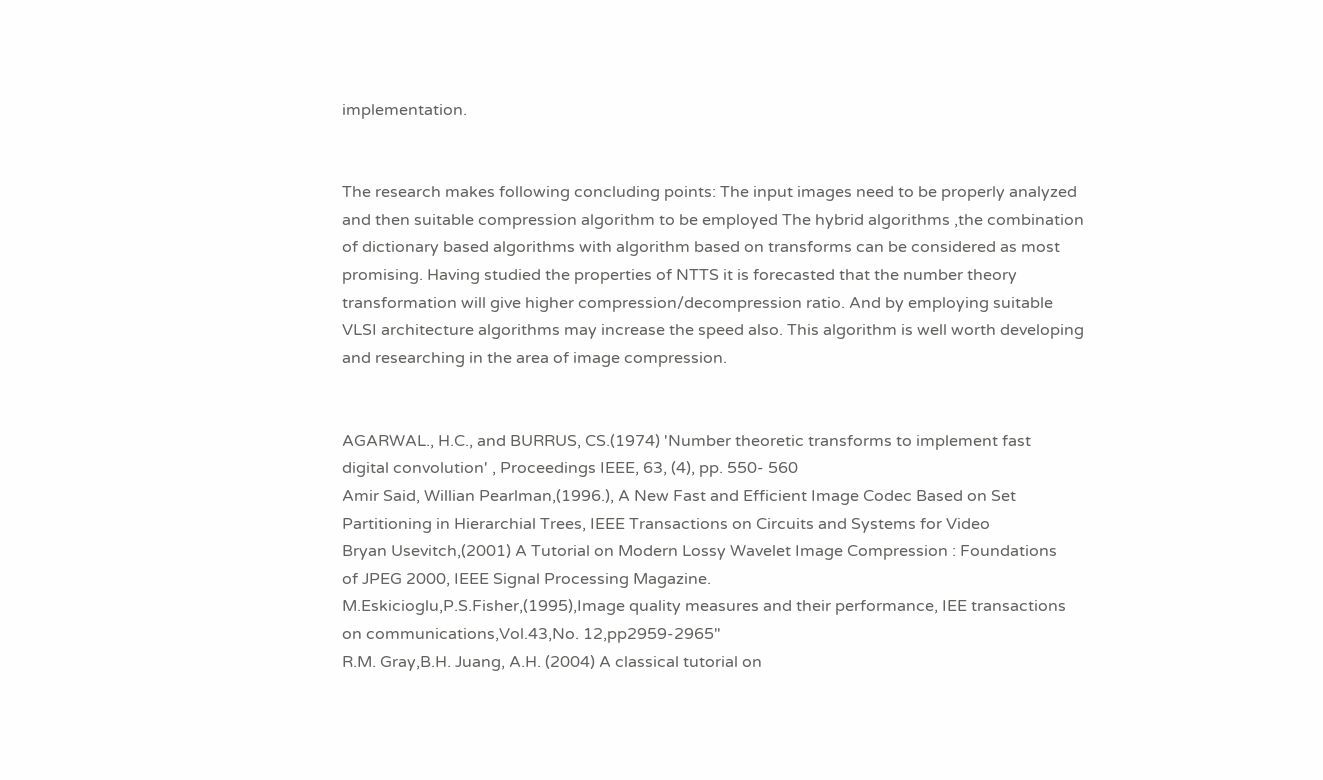implementation.


The research makes following concluding points: The input images need to be properly analyzed
and then suitable compression algorithm to be employed The hybrid algorithms ,the combination
of dictionary based algorithms with algorithm based on transforms can be considered as most
promising. Having studied the properties of NTTS it is forecasted that the number theory
transformation will give higher compression/decompression ratio. And by employing suitable
VLSI architecture algorithms may increase the speed also. This algorithm is well worth developing
and researching in the area of image compression.


AGARWAL., H.C., and BURRUS, CS.(1974) 'Number theoretic transforms to implement fast
digital convolution' , Proceedings IEEE, 63, (4), pp. 550- 560
Amir Said, Willian Pearlman,(1996.), A New Fast and Efficient Image Codec Based on Set
Partitioning in Hierarchial Trees, IEEE Transactions on Circuits and Systems for Video
Bryan Usevitch,(2001) A Tutorial on Modern Lossy Wavelet Image Compression : Foundations
of JPEG 2000, IEEE Signal Processing Magazine.
M.Eskicioglu,P.S.Fisher,(1995),Image quality measures and their performance, IEE transactions
on communications,Vol.43,No. 12,pp2959-2965"
R.M. Gray,B.H. Juang, A.H. (2004) A classical tutorial on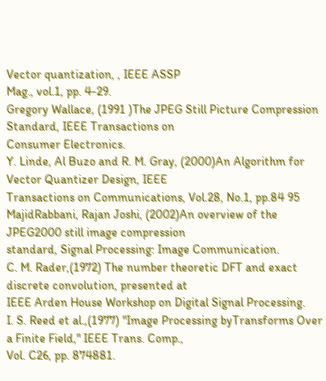Vector quantization, , IEEE ASSP
Mag., vol.1, pp. 4-29.
Gregory Wallace, (1991 )The JPEG Still Picture Compression Standard, IEEE Transactions on
Consumer Electronics.
Y. Linde, Al Buzo and R. M. Gray, (2000)An Algorithm for Vector Quantizer Design, IEEE
Transactions on Communications, Vol.28, No.1, pp.84 95
MajidRabbani, Rajan Joshi, (2002)An overview of the JPEG2000 still image compression
standard, Signal Processing: Image Communication.
C. M. Rader,(1972) The number theoretic DFT and exact discrete convolution, presented at
IEEE Arden House Workshop on Digital Signal Processing.
I. S. Reed et al.,(1977) "Image Processing byTransforms Over a Finite Field," IEEE Trans. Comp.,
Vol. C26, pp. 874881.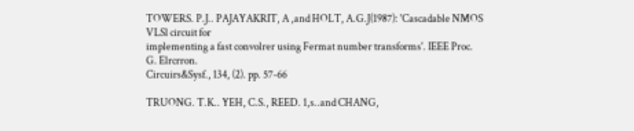TOWERS. P.J.. PAJAYAKRIT, A ,and HOLT, A.G.J(1987): 'Cascadable NMOS VLSl circuit for
implementing a fast convolrer using Fermat number transforms'. IEEE Proc. G. Elrcrron.
Circuirs&Sysf., 134, (2). pp. 57-66

TRUONG. T.K.. YEH, C.S., REED. 1,s..and CHANG,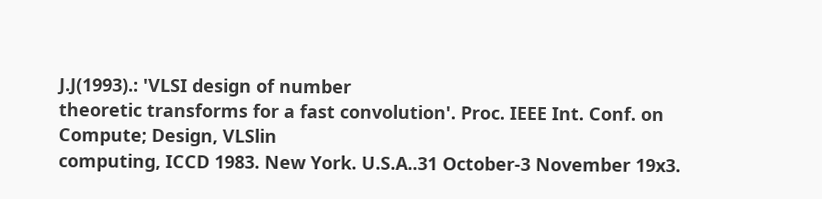J.J(1993).: 'VLSI design of number
theoretic transforms for a fast convolution'. Proc. IEEE Int. Conf. on Compute; Design, VLSlin
computing, ICCD 1983. New York. U.S.A..31 October-3 November 19x3.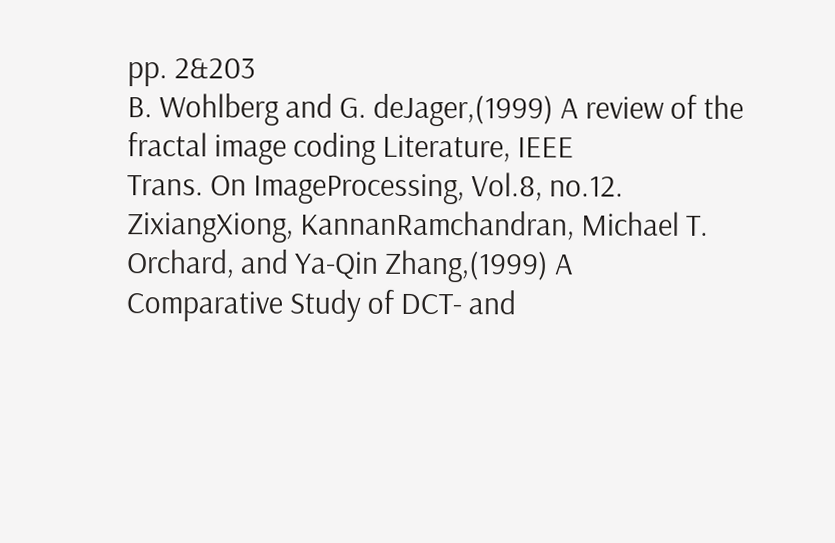pp. 2&203
B. Wohlberg and G. deJager,(1999) A review of the fractal image coding Literature, IEEE
Trans. On ImageProcessing, Vol.8, no.12.
ZixiangXiong, KannanRamchandran, Michael T. Orchard, and Ya-Qin Zhang,(1999) A
Comparative Study of DCT- and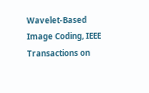Wavelet-Based Image Coding, IEEE Transactions on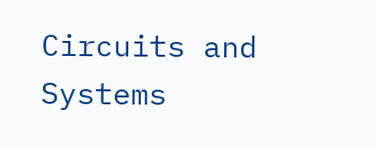Circuits and Systems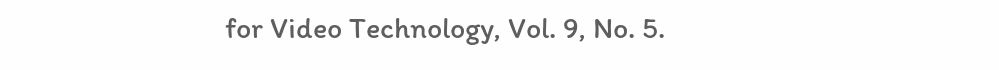for Video Technology, Vol. 9, No. 5.